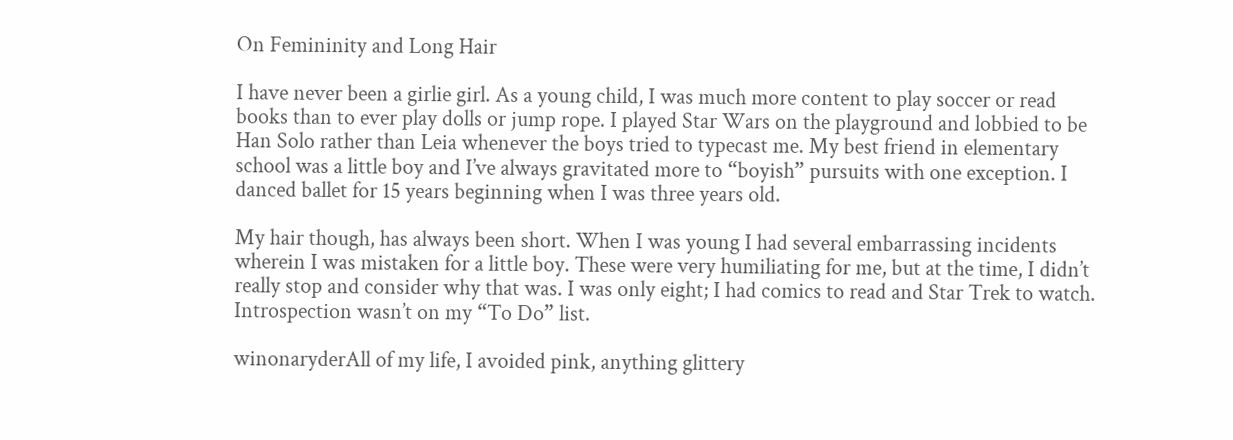On Femininity and Long Hair

I have never been a girlie girl. As a young child, I was much more content to play soccer or read books than to ever play dolls or jump rope. I played Star Wars on the playground and lobbied to be Han Solo rather than Leia whenever the boys tried to typecast me. My best friend in elementary school was a little boy and I’ve always gravitated more to “boyish” pursuits with one exception. I danced ballet for 15 years beginning when I was three years old.

My hair though, has always been short. When I was young I had several embarrassing incidents wherein I was mistaken for a little boy. These were very humiliating for me, but at the time, I didn’t really stop and consider why that was. I was only eight; I had comics to read and Star Trek to watch. Introspection wasn’t on my “To Do” list.

winonaryderAll of my life, I avoided pink, anything glittery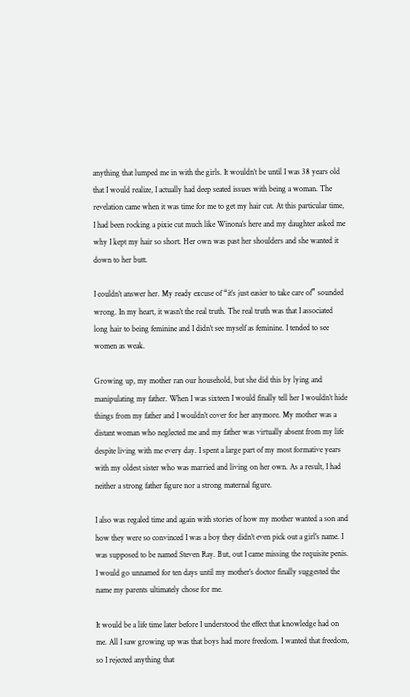anything that lumped me in with the girls. It wouldn’t be until I was 38 years old that I would realize, I actually had deep seated issues with being a woman. The revelation came when it was time for me to get my hair cut. At this particular time, I had been rocking a pixie cut much like Winona’s here and my daughter asked me why I kept my hair so short. Her own was past her shoulders and she wanted it down to her butt.

I couldn’t answer her. My ready excuse of “it’s just easier to take care of” sounded wrong. In my heart, it wasn’t the real truth. The real truth was that I associated long hair to being feminine and I didn’t see myself as feminine. I tended to see women as weak.

Growing up, my mother ran our household, but she did this by lying and manipulating my father. When I was sixteen I would finally tell her I wouldn’t hide things from my father and I wouldn’t cover for her anymore. My mother was a distant woman who neglected me and my father was virtually absent from my life despite living with me every day. I spent a large part of my most formative years with my oldest sister who was married and living on her own. As a result, I had neither a strong father figure nor a strong maternal figure.

I also was regaled time and again with stories of how my mother wanted a son and how they were so convinced I was a boy they didn’t even pick out a girl’s name. I was supposed to be named Steven Ray. But, out I came missing the requisite penis. I would go unnamed for ten days until my mother’s doctor finally suggested the name my parents ultimately chose for me.

It would be a life time later before I understood the effect that knowledge had on me. All I saw growing up was that boys had more freedom. I wanted that freedom, so I rejected anything that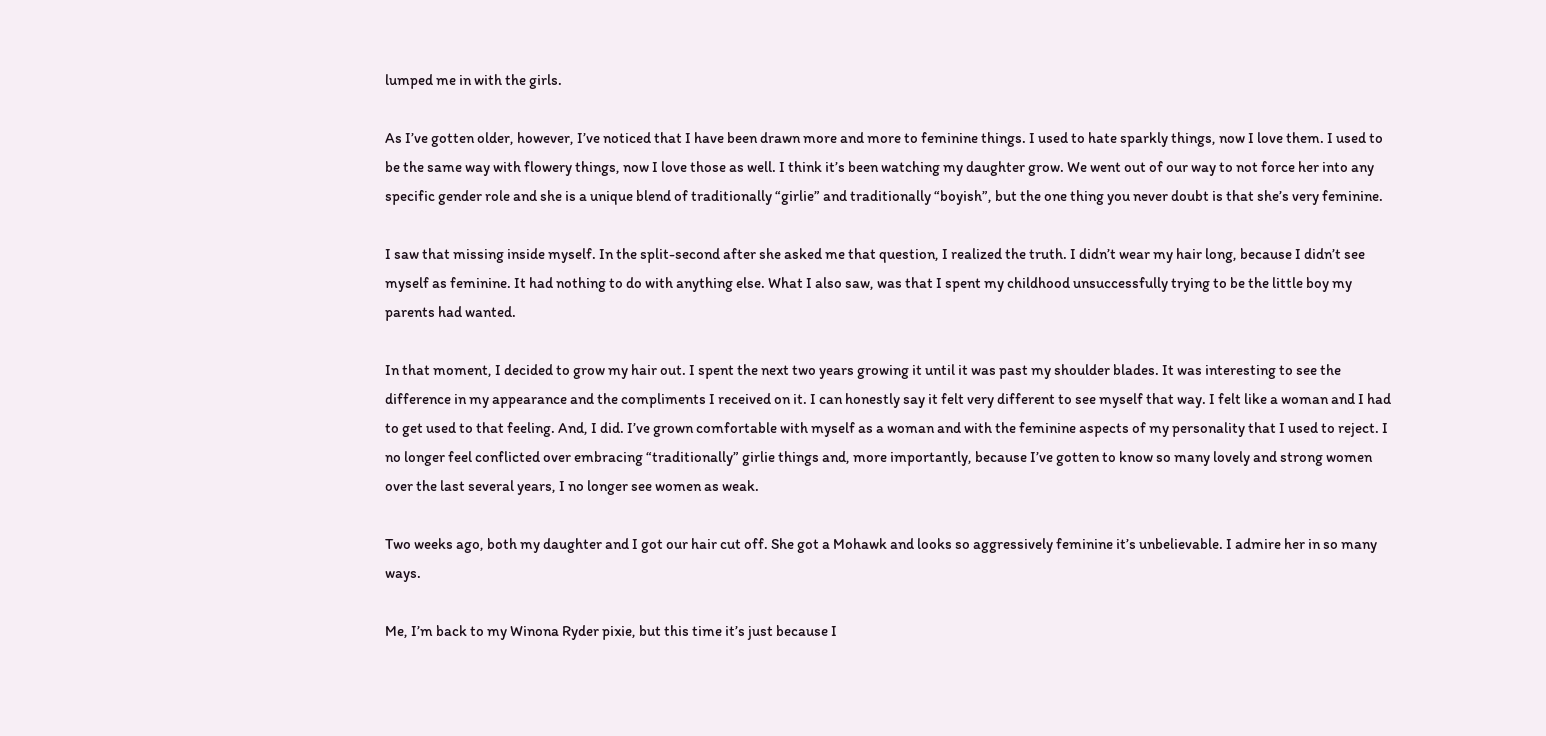lumped me in with the girls.

As I’ve gotten older, however, I’ve noticed that I have been drawn more and more to feminine things. I used to hate sparkly things, now I love them. I used to be the same way with flowery things, now I love those as well. I think it’s been watching my daughter grow. We went out of our way to not force her into any specific gender role and she is a unique blend of traditionally “girlie” and traditionally “boyish”, but the one thing you never doubt is that she’s very feminine.

I saw that missing inside myself. In the split-second after she asked me that question, I realized the truth. I didn’t wear my hair long, because I didn’t see myself as feminine. It had nothing to do with anything else. What I also saw, was that I spent my childhood unsuccessfully trying to be the little boy my parents had wanted.

In that moment, I decided to grow my hair out. I spent the next two years growing it until it was past my shoulder blades. It was interesting to see the difference in my appearance and the compliments I received on it. I can honestly say it felt very different to see myself that way. I felt like a woman and I had to get used to that feeling. And, I did. I’ve grown comfortable with myself as a woman and with the feminine aspects of my personality that I used to reject. I no longer feel conflicted over embracing “traditionally” girlie things and, more importantly, because I’ve gotten to know so many lovely and strong women over the last several years, I no longer see women as weak.

Two weeks ago, both my daughter and I got our hair cut off. She got a Mohawk and looks so aggressively feminine it’s unbelievable. I admire her in so many ways.

Me, I’m back to my Winona Ryder pixie, but this time it’s just because I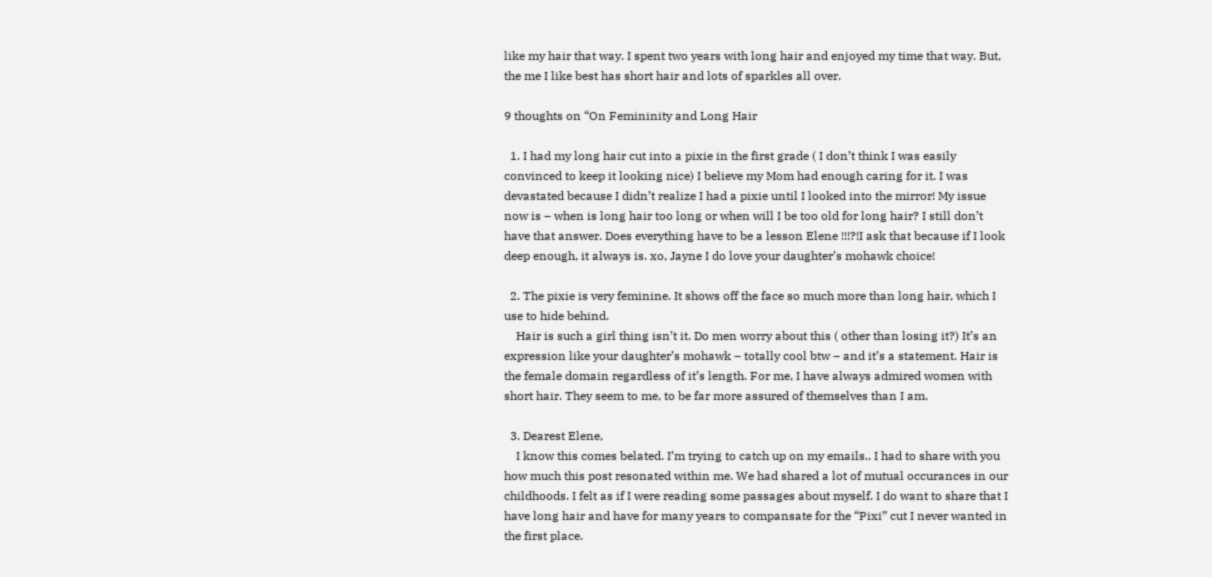like my hair that way. I spent two years with long hair and enjoyed my time that way. But, the me I like best has short hair and lots of sparkles all over.

9 thoughts on “On Femininity and Long Hair

  1. I had my long hair cut into a pixie in the first grade ( I don’t think I was easily convinced to keep it looking nice) I believe my Mom had enough caring for it. I was devastated because I didn’t realize I had a pixie until I looked into the mirror! My issue now is – when is long hair too long or when will I be too old for long hair? I still don’t have that answer. Does everything have to be a lesson Elene !!!?!I ask that because if I look deep enough, it always is. xo, Jayne I do love your daughter’s mohawk choice!

  2. The pixie is very feminine. It shows off the face so much more than long hair, which I use to hide behind.
    Hair is such a girl thing isn’t it. Do men worry about this ( other than losing it?) It’s an expression like your daughter’s mohawk – totally cool btw – and it’s a statement. Hair is the female domain regardless of it’s length. For me, I have always admired women with short hair. They seem to me, to be far more assured of themselves than I am.

  3. Dearest Elene,
    I know this comes belated. I’m trying to catch up on my emails.. I had to share with you how much this post resonated within me. We had shared a lot of mutual occurances in our childhoods. I felt as if I were reading some passages about myself. I do want to share that I have long hair and have for many years to compansate for the “Pixi” cut I never wanted in the first place.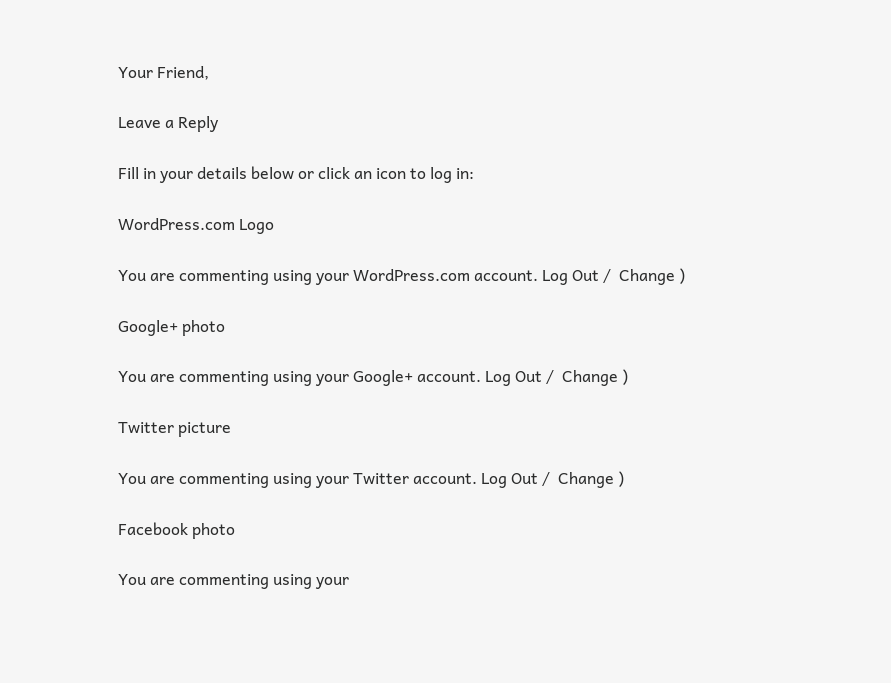Your Friend,

Leave a Reply

Fill in your details below or click an icon to log in:

WordPress.com Logo

You are commenting using your WordPress.com account. Log Out /  Change )

Google+ photo

You are commenting using your Google+ account. Log Out /  Change )

Twitter picture

You are commenting using your Twitter account. Log Out /  Change )

Facebook photo

You are commenting using your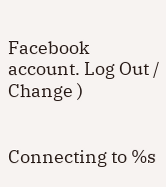Facebook account. Log Out /  Change )


Connecting to %s